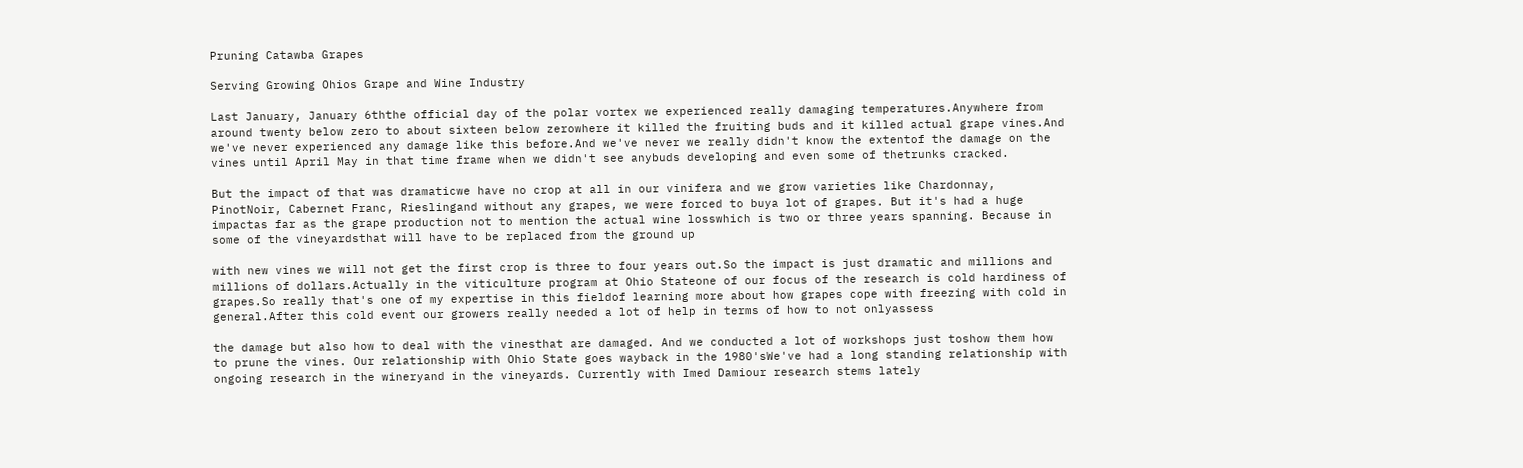Pruning Catawba Grapes

Serving Growing Ohios Grape and Wine Industry

Last January, January 6ththe official day of the polar vortex we experienced really damaging temperatures.Anywhere from around twenty below zero to about sixteen below zerowhere it killed the fruiting buds and it killed actual grape vines.And we've never experienced any damage like this before.And we've never we really didn't know the extentof the damage on the vines until April May in that time frame when we didn't see anybuds developing and even some of thetrunks cracked.

But the impact of that was dramaticwe have no crop at all in our vinifera and we grow varieties like Chardonnay, PinotNoir, Cabernet Franc, Rieslingand without any grapes, we were forced to buya lot of grapes. But it's had a huge impactas far as the grape production not to mention the actual wine losswhich is two or three years spanning. Because in some of the vineyardsthat will have to be replaced from the ground up

with new vines we will not get the first crop is three to four years out.So the impact is just dramatic and millions and millions of dollars.Actually in the viticulture program at Ohio Stateone of our focus of the research is cold hardiness of grapes.So really that's one of my expertise in this fieldof learning more about how grapes cope with freezing with cold in general.After this cold event our growers really needed a lot of help in terms of how to not onlyassess

the damage but also how to deal with the vinesthat are damaged. And we conducted a lot of workshops just toshow them how to prune the vines. Our relationship with Ohio State goes wayback in the 1980'sWe've had a long standing relationship with ongoing research in the wineryand in the vineyards. Currently with Imed Damiour research stems lately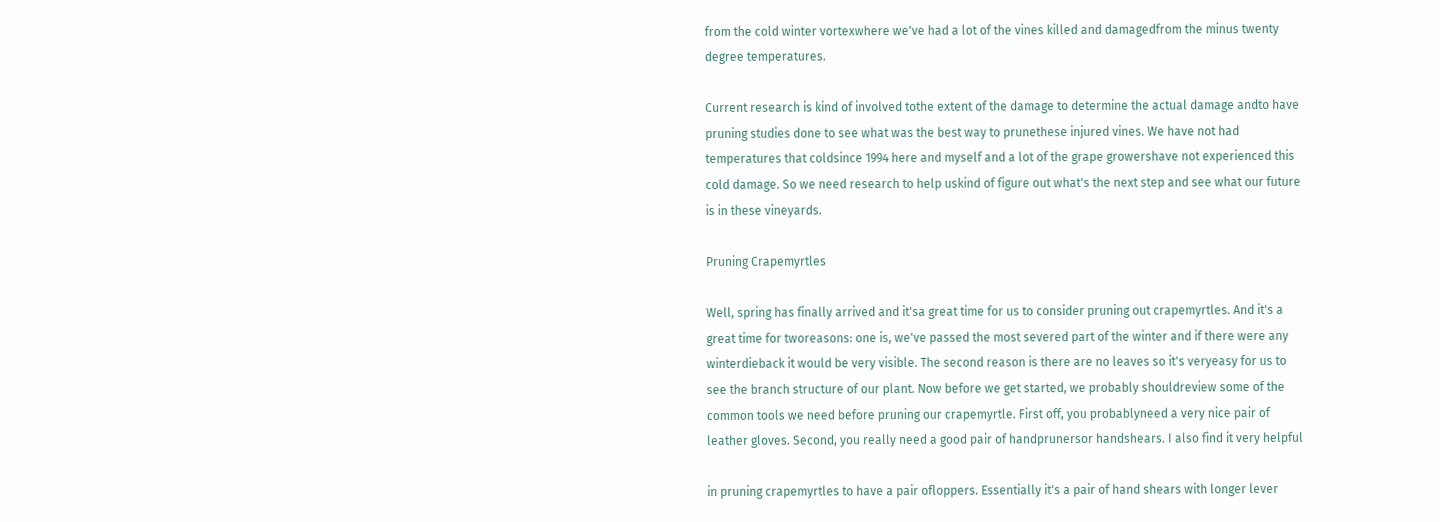from the cold winter vortexwhere we've had a lot of the vines killed and damagedfrom the minus twenty degree temperatures.

Current research is kind of involved tothe extent of the damage to determine the actual damage andto have pruning studies done to see what was the best way to prunethese injured vines. We have not had temperatures that coldsince 1994 here and myself and a lot of the grape growershave not experienced this cold damage. So we need research to help uskind of figure out what's the next step and see what our future is in these vineyards.

Pruning Crapemyrtles

Well, spring has finally arrived and it'sa great time for us to consider pruning out crapemyrtles. And it's a great time for tworeasons: one is, we've passed the most severed part of the winter and if there were any winterdieback it would be very visible. The second reason is there are no leaves so it's veryeasy for us to see the branch structure of our plant. Now before we get started, we probably shouldreview some of the common tools we need before pruning our crapemyrtle. First off, you probablyneed a very nice pair of leather gloves. Second, you really need a good pair of handprunersor handshears. I also find it very helpful

in pruning crapemyrtles to have a pair ofloppers. Essentially it's a pair of hand shears with longer lever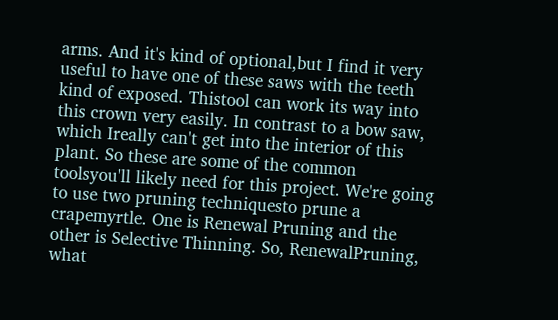arms. And it's kind of optional,but I find it very useful to have one of these saws with the teeth kind of exposed. Thistool can work its way into this crown very easily. In contrast to a bow saw, which Ireally can't get into the interior of this plant. So these are some of the common toolsyou'll likely need for this project. We're going to use two pruning techniquesto prune a crapemyrtle. One is Renewal Pruning and the other is Selective Thinning. So, RenewalPruning, what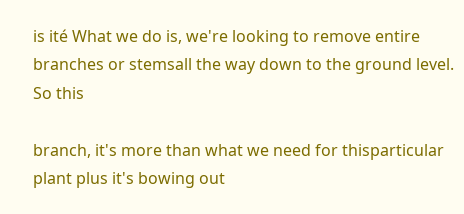is ité What we do is, we're looking to remove entire branches or stemsall the way down to the ground level. So this

branch, it's more than what we need for thisparticular plant plus it's bowing out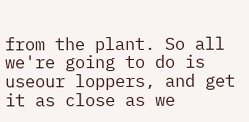from the plant. So all we're going to do is useour loppers, and get it as close as we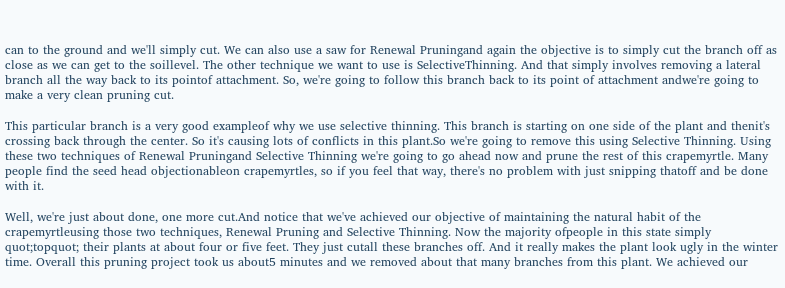can to the ground and we'll simply cut. We can also use a saw for Renewal Pruningand again the objective is to simply cut the branch off as close as we can get to the soillevel. The other technique we want to use is SelectiveThinning. And that simply involves removing a lateral branch all the way back to its pointof attachment. So, we're going to follow this branch back to its point of attachment andwe're going to make a very clean pruning cut.

This particular branch is a very good exampleof why we use selective thinning. This branch is starting on one side of the plant and thenit's crossing back through the center. So it's causing lots of conflicts in this plant.So we're going to remove this using Selective Thinning. Using these two techniques of Renewal Pruningand Selective Thinning we're going to go ahead now and prune the rest of this crapemyrtle. Many people find the seed head objectionableon crapemyrtles, so if you feel that way, there's no problem with just snipping thatoff and be done with it.

Well, we're just about done, one more cut.And notice that we've achieved our objective of maintaining the natural habit of the crapemyrtleusing those two techniques, Renewal Pruning and Selective Thinning. Now the majority ofpeople in this state simply quot;topquot; their plants at about four or five feet. They just cutall these branches off. And it really makes the plant look ugly in the winter time. Overall this pruning project took us about5 minutes and we removed about that many branches from this plant. We achieved our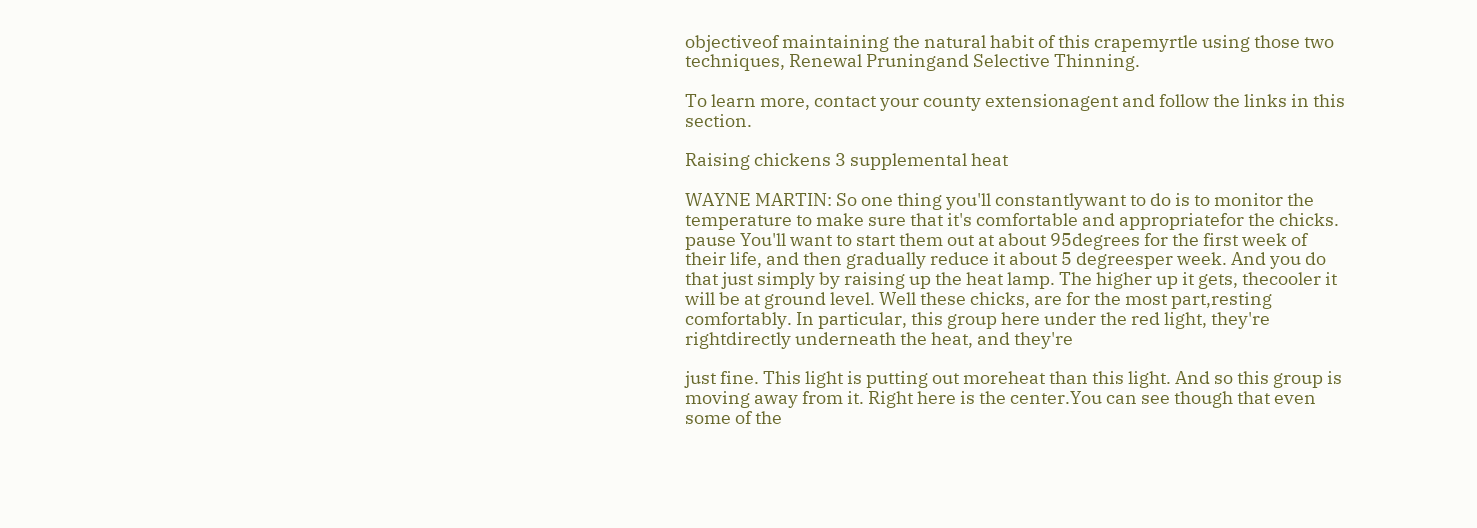objectiveof maintaining the natural habit of this crapemyrtle using those two techniques, Renewal Pruningand Selective Thinning.

To learn more, contact your county extensionagent and follow the links in this section.

Raising chickens 3 supplemental heat

WAYNE MARTIN: So one thing you'll constantlywant to do is to monitor the temperature to make sure that it's comfortable and appropriatefor the chicks. pause You'll want to start them out at about 95degrees for the first week of their life, and then gradually reduce it about 5 degreesper week. And you do that just simply by raising up the heat lamp. The higher up it gets, thecooler it will be at ground level. Well these chicks, are for the most part,resting comfortably. In particular, this group here under the red light, they're rightdirectly underneath the heat, and they're

just fine. This light is putting out moreheat than this light. And so this group is moving away from it. Right here is the center.You can see though that even some of the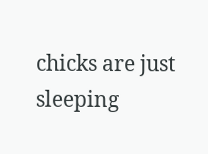chicks are just sleeping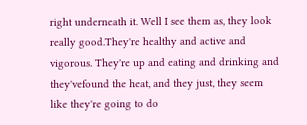right underneath it. Well I see them as, they look really good.They're healthy and active and vigorous. They're up and eating and drinking and they'vefound the heat, and they just, they seem like they're going to do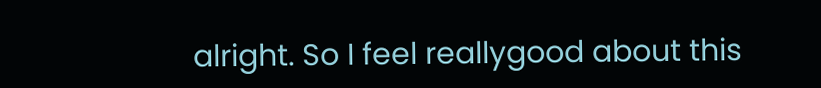alright. So I feel reallygood about this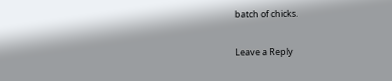batch of chicks.

Leave a Reply